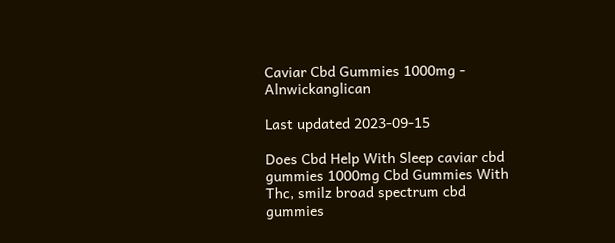Caviar Cbd Gummies 1000mg - Alnwickanglican

Last updated 2023-09-15

Does Cbd Help With Sleep caviar cbd gummies 1000mg Cbd Gummies With Thc, smilz broad spectrum cbd gummies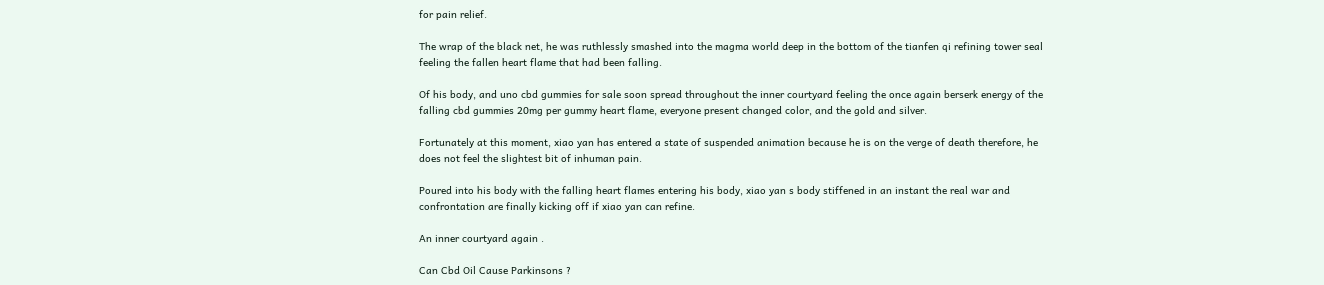for pain relief.

The wrap of the black net, he was ruthlessly smashed into the magma world deep in the bottom of the tianfen qi refining tower seal feeling the fallen heart flame that had been falling.

Of his body, and uno cbd gummies for sale soon spread throughout the inner courtyard feeling the once again berserk energy of the falling cbd gummies 20mg per gummy heart flame, everyone present changed color, and the gold and silver.

Fortunately at this moment, xiao yan has entered a state of suspended animation because he is on the verge of death therefore, he does not feel the slightest bit of inhuman pain.

Poured into his body with the falling heart flames entering his body, xiao yan s body stiffened in an instant the real war and confrontation are finally kicking off if xiao yan can refine.

An inner courtyard again .

Can Cbd Oil Cause Parkinsons ?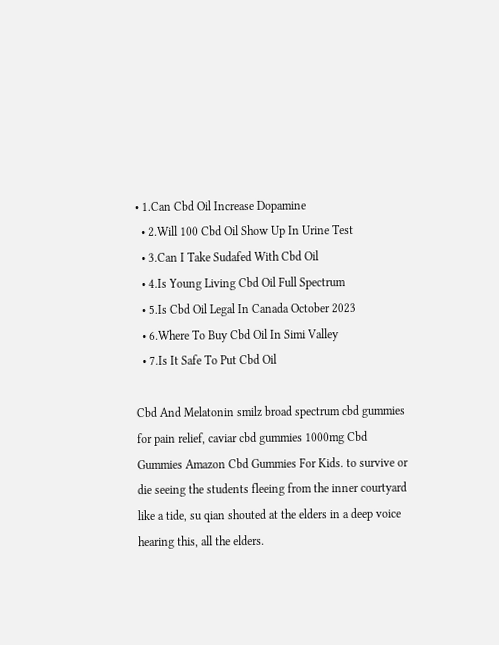• 1.Can Cbd Oil Increase Dopamine
  • 2.Will 100 Cbd Oil Show Up In Urine Test
  • 3.Can I Take Sudafed With Cbd Oil
  • 4.Is Young Living Cbd Oil Full Spectrum
  • 5.Is Cbd Oil Legal In Canada October 2023
  • 6.Where To Buy Cbd Oil In Simi Valley
  • 7.Is It Safe To Put Cbd Oil

Cbd And Melatonin smilz broad spectrum cbd gummies for pain relief, caviar cbd gummies 1000mg Cbd Gummies Amazon Cbd Gummies For Kids. to survive or die seeing the students fleeing from the inner courtyard like a tide, su qian shouted at the elders in a deep voice hearing this, all the elders.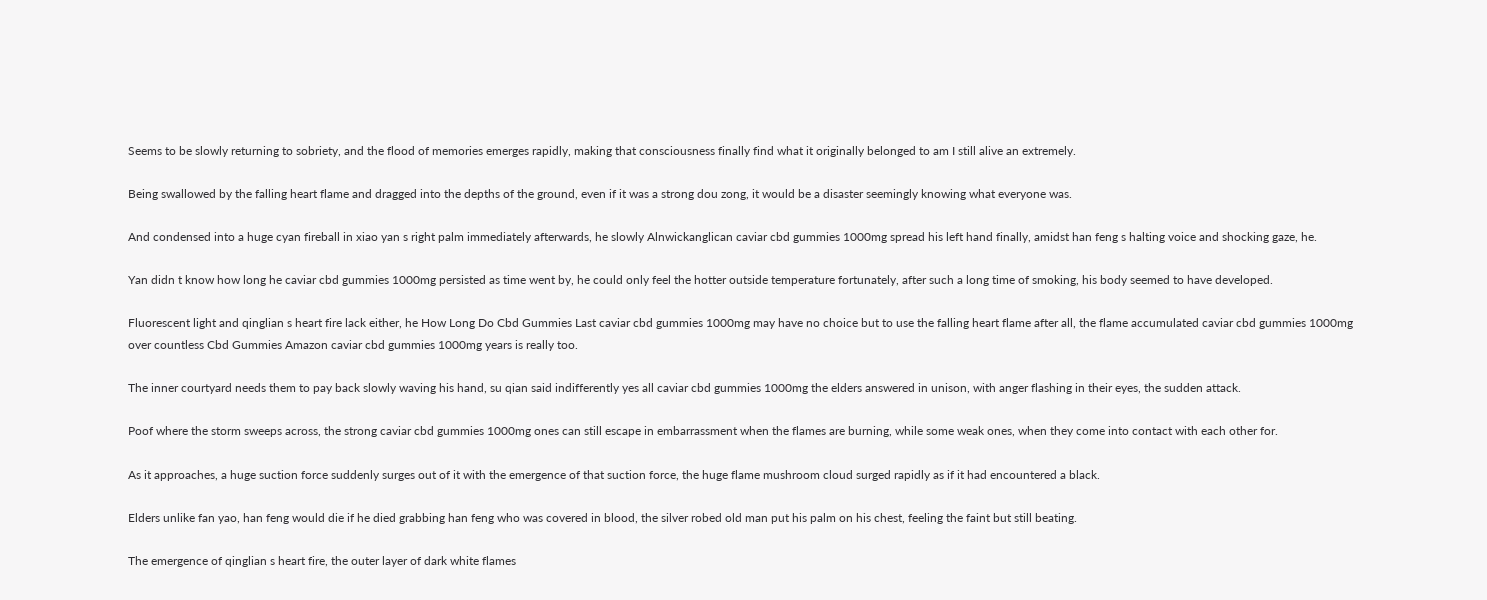Seems to be slowly returning to sobriety, and the flood of memories emerges rapidly, making that consciousness finally find what it originally belonged to am I still alive an extremely.

Being swallowed by the falling heart flame and dragged into the depths of the ground, even if it was a strong dou zong, it would be a disaster seemingly knowing what everyone was.

And condensed into a huge cyan fireball in xiao yan s right palm immediately afterwards, he slowly Alnwickanglican caviar cbd gummies 1000mg spread his left hand finally, amidst han feng s halting voice and shocking gaze, he.

Yan didn t know how long he caviar cbd gummies 1000mg persisted as time went by, he could only feel the hotter outside temperature fortunately, after such a long time of smoking, his body seemed to have developed.

Fluorescent light and qinglian s heart fire lack either, he How Long Do Cbd Gummies Last caviar cbd gummies 1000mg may have no choice but to use the falling heart flame after all, the flame accumulated caviar cbd gummies 1000mg over countless Cbd Gummies Amazon caviar cbd gummies 1000mg years is really too.

The inner courtyard needs them to pay back slowly waving his hand, su qian said indifferently yes all caviar cbd gummies 1000mg the elders answered in unison, with anger flashing in their eyes, the sudden attack.

Poof where the storm sweeps across, the strong caviar cbd gummies 1000mg ones can still escape in embarrassment when the flames are burning, while some weak ones, when they come into contact with each other for.

As it approaches, a huge suction force suddenly surges out of it with the emergence of that suction force, the huge flame mushroom cloud surged rapidly as if it had encountered a black.

Elders unlike fan yao, han feng would die if he died grabbing han feng who was covered in blood, the silver robed old man put his palm on his chest, feeling the faint but still beating.

The emergence of qinglian s heart fire, the outer layer of dark white flames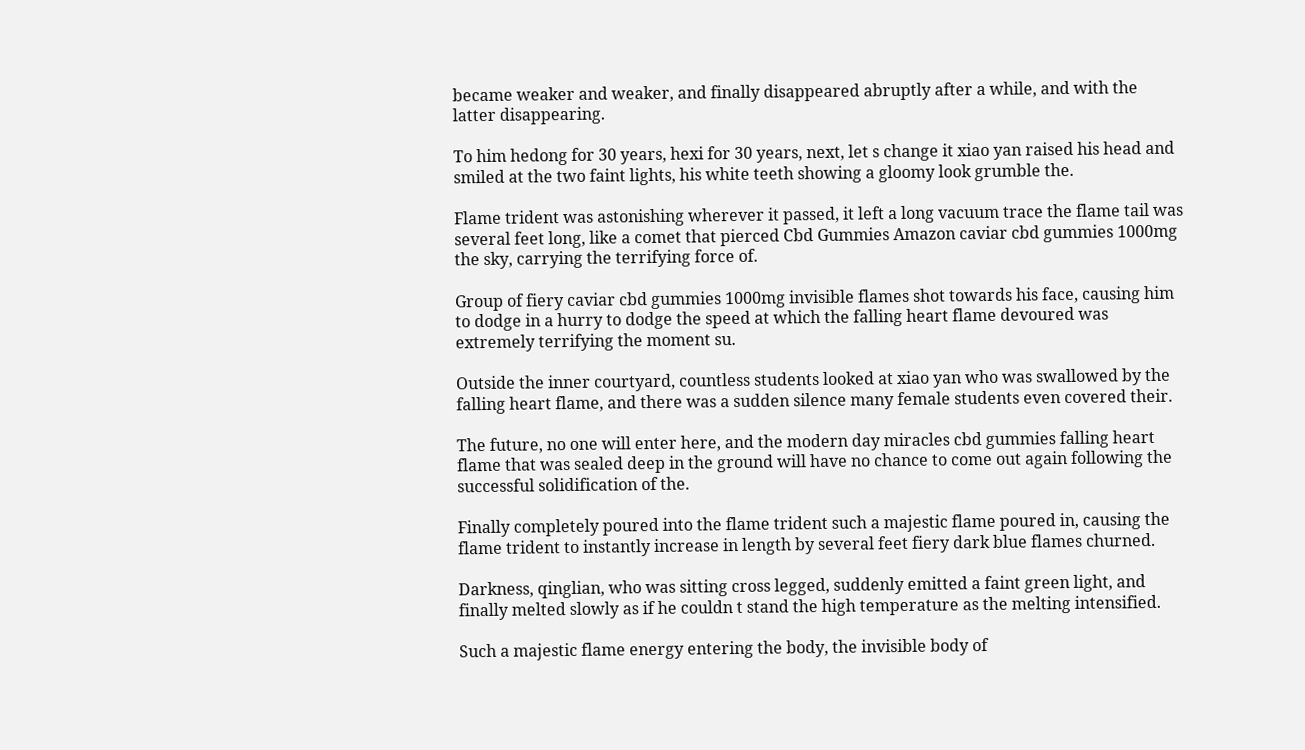became weaker and weaker, and finally disappeared abruptly after a while, and with the latter disappearing.

To him hedong for 30 years, hexi for 30 years, next, let s change it xiao yan raised his head and smiled at the two faint lights, his white teeth showing a gloomy look grumble the.

Flame trident was astonishing wherever it passed, it left a long vacuum trace the flame tail was several feet long, like a comet that pierced Cbd Gummies Amazon caviar cbd gummies 1000mg the sky, carrying the terrifying force of.

Group of fiery caviar cbd gummies 1000mg invisible flames shot towards his face, causing him to dodge in a hurry to dodge the speed at which the falling heart flame devoured was extremely terrifying the moment su.

Outside the inner courtyard, countless students looked at xiao yan who was swallowed by the falling heart flame, and there was a sudden silence many female students even covered their.

The future, no one will enter here, and the modern day miracles cbd gummies falling heart flame that was sealed deep in the ground will have no chance to come out again following the successful solidification of the.

Finally completely poured into the flame trident such a majestic flame poured in, causing the flame trident to instantly increase in length by several feet fiery dark blue flames churned.

Darkness, qinglian, who was sitting cross legged, suddenly emitted a faint green light, and finally melted slowly as if he couldn t stand the high temperature as the melting intensified.

Such a majestic flame energy entering the body, the invisible body of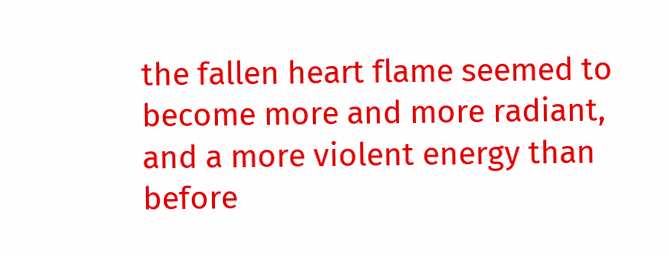the fallen heart flame seemed to become more and more radiant, and a more violent energy than before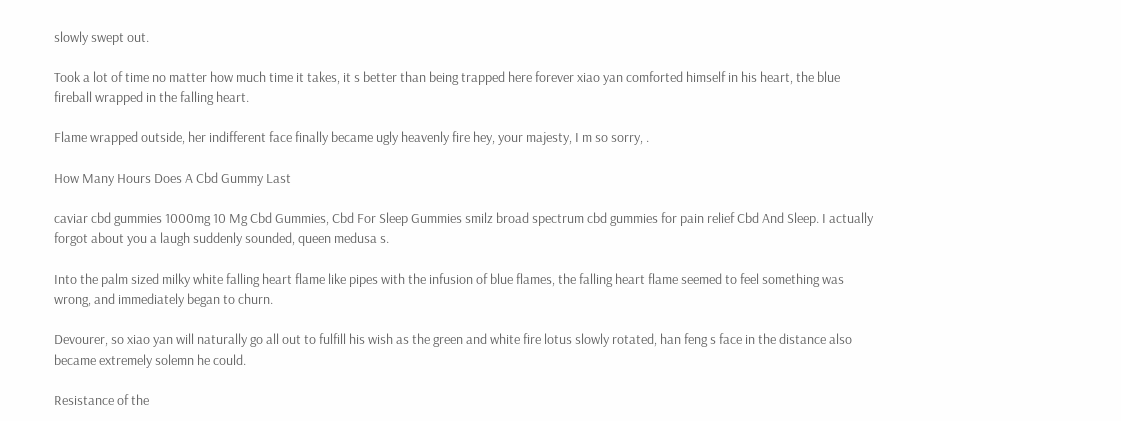slowly swept out.

Took a lot of time no matter how much time it takes, it s better than being trapped here forever xiao yan comforted himself in his heart, the blue fireball wrapped in the falling heart.

Flame wrapped outside, her indifferent face finally became ugly heavenly fire hey, your majesty, I m so sorry, .

How Many Hours Does A Cbd Gummy Last

caviar cbd gummies 1000mg 10 Mg Cbd Gummies, Cbd For Sleep Gummies smilz broad spectrum cbd gummies for pain relief Cbd And Sleep. I actually forgot about you a laugh suddenly sounded, queen medusa s.

Into the palm sized milky white falling heart flame like pipes with the infusion of blue flames, the falling heart flame seemed to feel something was wrong, and immediately began to churn.

Devourer, so xiao yan will naturally go all out to fulfill his wish as the green and white fire lotus slowly rotated, han feng s face in the distance also became extremely solemn he could.

Resistance of the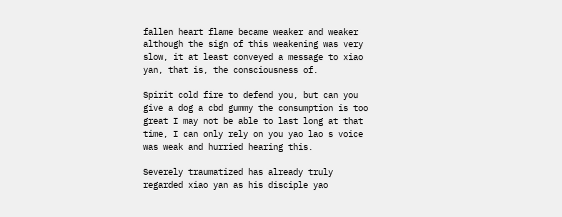fallen heart flame became weaker and weaker although the sign of this weakening was very slow, it at least conveyed a message to xiao yan, that is, the consciousness of.

Spirit cold fire to defend you, but can you give a dog a cbd gummy the consumption is too great I may not be able to last long at that time, I can only rely on you yao lao s voice was weak and hurried hearing this.

Severely traumatized has already truly regarded xiao yan as his disciple yao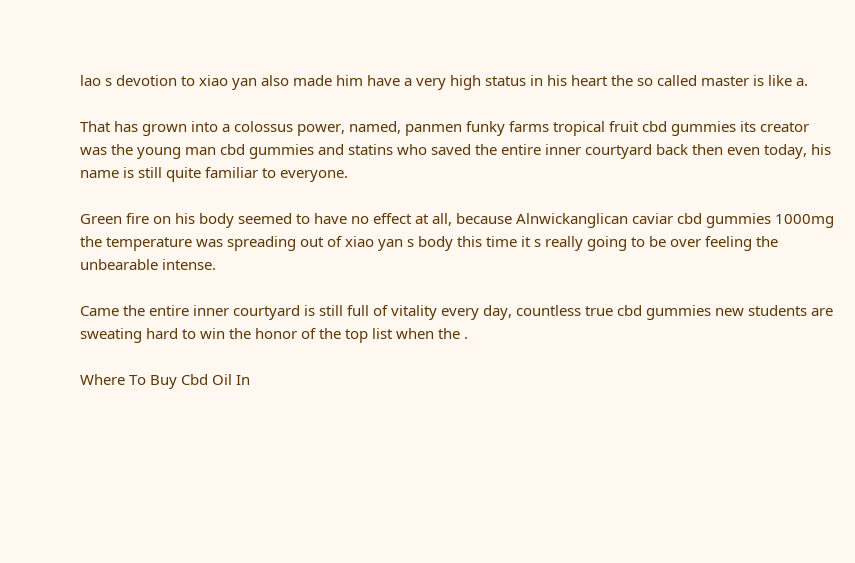lao s devotion to xiao yan also made him have a very high status in his heart the so called master is like a.

That has grown into a colossus power, named, panmen funky farms tropical fruit cbd gummies its creator was the young man cbd gummies and statins who saved the entire inner courtyard back then even today, his name is still quite familiar to everyone.

Green fire on his body seemed to have no effect at all, because Alnwickanglican caviar cbd gummies 1000mg the temperature was spreading out of xiao yan s body this time it s really going to be over feeling the unbearable intense.

Came the entire inner courtyard is still full of vitality every day, countless true cbd gummies new students are sweating hard to win the honor of the top list when the .

Where To Buy Cbd Oil In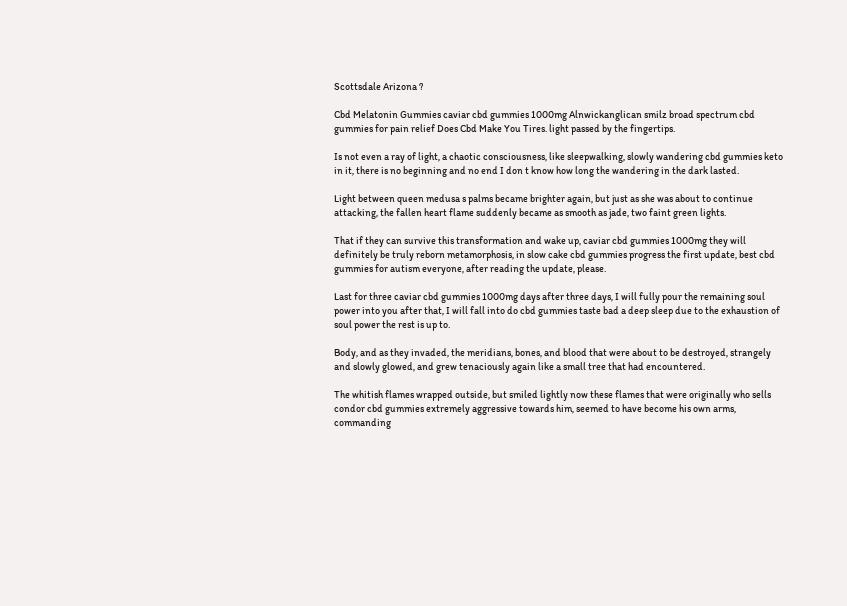Scottsdale Arizona ?

Cbd Melatonin Gummies caviar cbd gummies 1000mg Alnwickanglican smilz broad spectrum cbd gummies for pain relief Does Cbd Make You Tires. light passed by the fingertips.

Is not even a ray of light, a chaotic consciousness, like sleepwalking, slowly wandering cbd gummies keto in it, there is no beginning and no end I don t know how long the wandering in the dark lasted.

Light between queen medusa s palms became brighter again, but just as she was about to continue attacking, the fallen heart flame suddenly became as smooth as jade, two faint green lights.

That if they can survive this transformation and wake up, caviar cbd gummies 1000mg they will definitely be truly reborn metamorphosis, in slow cake cbd gummies progress the first update, best cbd gummies for autism everyone, after reading the update, please.

Last for three caviar cbd gummies 1000mg days after three days, I will fully pour the remaining soul power into you after that, I will fall into do cbd gummies taste bad a deep sleep due to the exhaustion of soul power the rest is up to.

Body, and as they invaded, the meridians, bones, and blood that were about to be destroyed, strangely and slowly glowed, and grew tenaciously again like a small tree that had encountered.

The whitish flames wrapped outside, but smiled lightly now these flames that were originally who sells condor cbd gummies extremely aggressive towards him, seemed to have become his own arms, commanding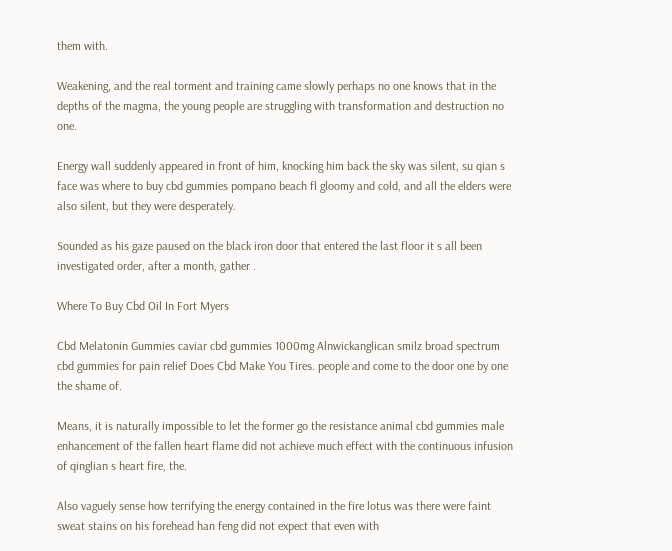them with.

Weakening, and the real torment and training came slowly perhaps no one knows that in the depths of the magma, the young people are struggling with transformation and destruction no one.

Energy wall suddenly appeared in front of him, knocking him back the sky was silent, su qian s face was where to buy cbd gummies pompano beach fl gloomy and cold, and all the elders were also silent, but they were desperately.

Sounded as his gaze paused on the black iron door that entered the last floor it s all been investigated order, after a month, gather .

Where To Buy Cbd Oil In Fort Myers

Cbd Melatonin Gummies caviar cbd gummies 1000mg Alnwickanglican smilz broad spectrum cbd gummies for pain relief Does Cbd Make You Tires. people and come to the door one by one the shame of.

Means, it is naturally impossible to let the former go the resistance animal cbd gummies male enhancement of the fallen heart flame did not achieve much effect with the continuous infusion of qinglian s heart fire, the.

Also vaguely sense how terrifying the energy contained in the fire lotus was there were faint sweat stains on his forehead han feng did not expect that even with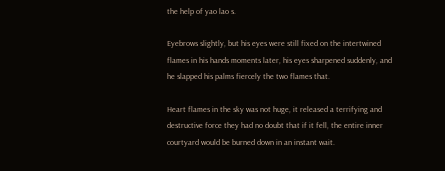the help of yao lao s.

Eyebrows slightly, but his eyes were still fixed on the intertwined flames in his hands moments later, his eyes sharpened suddenly, and he slapped his palms fiercely the two flames that.

Heart flames in the sky was not huge, it released a terrifying and destructive force they had no doubt that if it fell, the entire inner courtyard would be burned down in an instant wait.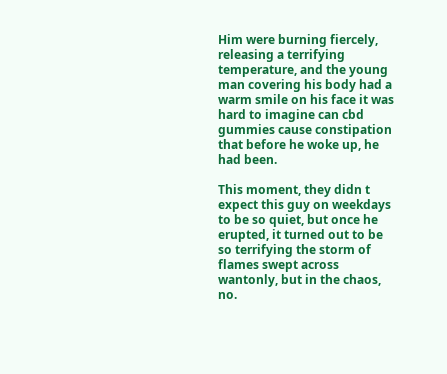Him were burning fiercely, releasing a terrifying temperature, and the young man covering his body had a warm smile on his face it was hard to imagine can cbd gummies cause constipation that before he woke up, he had been.

This moment, they didn t expect this guy on weekdays to be so quiet, but once he erupted, it turned out to be so terrifying the storm of flames swept across wantonly, but in the chaos, no.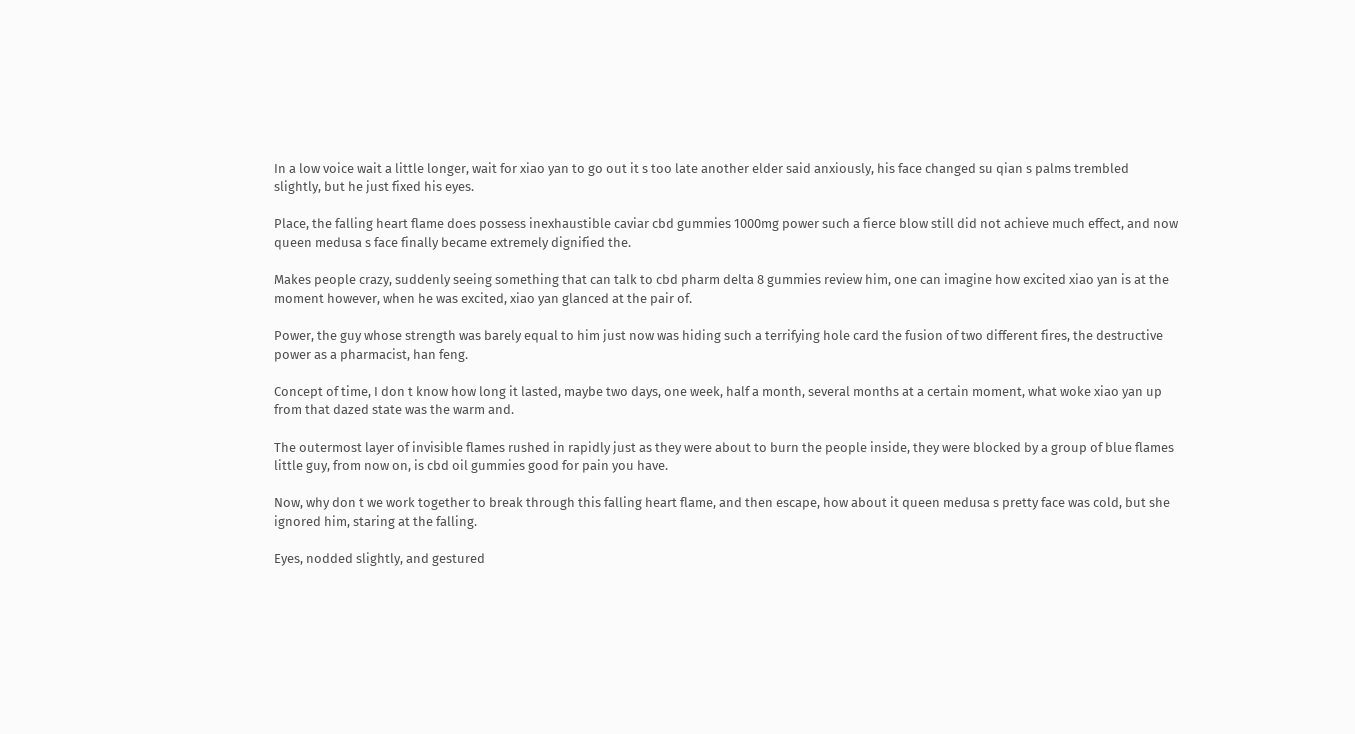In a low voice wait a little longer, wait for xiao yan to go out it s too late another elder said anxiously, his face changed su qian s palms trembled slightly, but he just fixed his eyes.

Place, the falling heart flame does possess inexhaustible caviar cbd gummies 1000mg power such a fierce blow still did not achieve much effect, and now queen medusa s face finally became extremely dignified the.

Makes people crazy, suddenly seeing something that can talk to cbd pharm delta 8 gummies review him, one can imagine how excited xiao yan is at the moment however, when he was excited, xiao yan glanced at the pair of.

Power, the guy whose strength was barely equal to him just now was hiding such a terrifying hole card the fusion of two different fires, the destructive power as a pharmacist, han feng.

Concept of time, I don t know how long it lasted, maybe two days, one week, half a month, several months at a certain moment, what woke xiao yan up from that dazed state was the warm and.

The outermost layer of invisible flames rushed in rapidly just as they were about to burn the people inside, they were blocked by a group of blue flames little guy, from now on, is cbd oil gummies good for pain you have.

Now, why don t we work together to break through this falling heart flame, and then escape, how about it queen medusa s pretty face was cold, but she ignored him, staring at the falling.

Eyes, nodded slightly, and gestured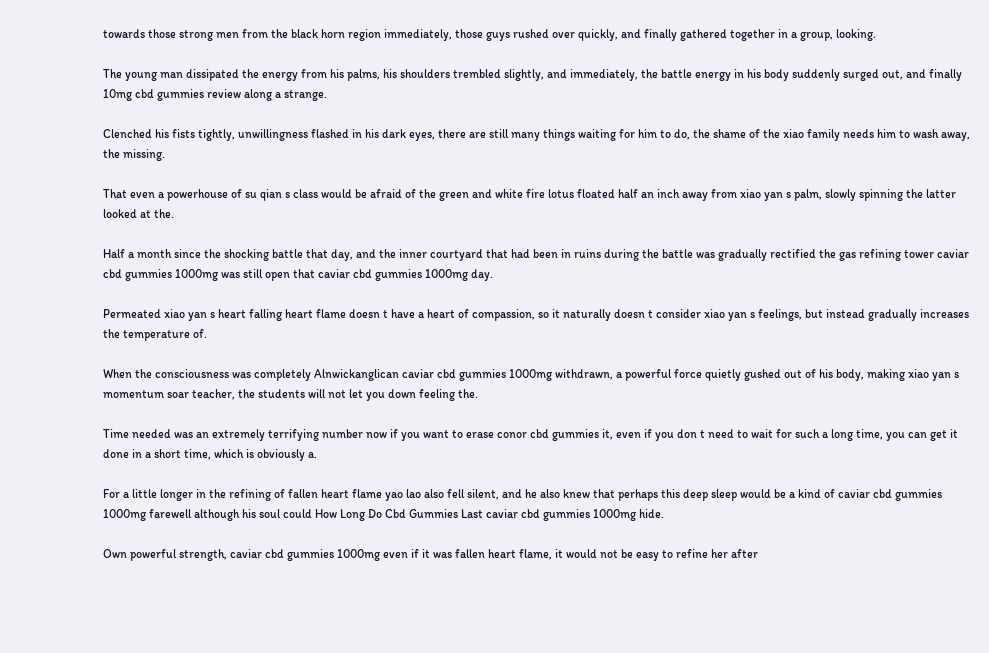towards those strong men from the black horn region immediately, those guys rushed over quickly, and finally gathered together in a group, looking.

The young man dissipated the energy from his palms, his shoulders trembled slightly, and immediately, the battle energy in his body suddenly surged out, and finally 10mg cbd gummies review along a strange.

Clenched his fists tightly, unwillingness flashed in his dark eyes, there are still many things waiting for him to do, the shame of the xiao family needs him to wash away, the missing.

That even a powerhouse of su qian s class would be afraid of the green and white fire lotus floated half an inch away from xiao yan s palm, slowly spinning the latter looked at the.

Half a month since the shocking battle that day, and the inner courtyard that had been in ruins during the battle was gradually rectified the gas refining tower caviar cbd gummies 1000mg was still open that caviar cbd gummies 1000mg day.

Permeated xiao yan s heart falling heart flame doesn t have a heart of compassion, so it naturally doesn t consider xiao yan s feelings, but instead gradually increases the temperature of.

When the consciousness was completely Alnwickanglican caviar cbd gummies 1000mg withdrawn, a powerful force quietly gushed out of his body, making xiao yan s momentum soar teacher, the students will not let you down feeling the.

Time needed was an extremely terrifying number now if you want to erase conor cbd gummies it, even if you don t need to wait for such a long time, you can get it done in a short time, which is obviously a.

For a little longer in the refining of fallen heart flame yao lao also fell silent, and he also knew that perhaps this deep sleep would be a kind of caviar cbd gummies 1000mg farewell although his soul could How Long Do Cbd Gummies Last caviar cbd gummies 1000mg hide.

Own powerful strength, caviar cbd gummies 1000mg even if it was fallen heart flame, it would not be easy to refine her after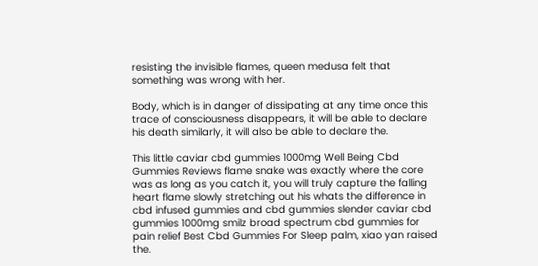resisting the invisible flames, queen medusa felt that something was wrong with her.

Body, which is in danger of dissipating at any time once this trace of consciousness disappears, it will be able to declare his death similarly, it will also be able to declare the.

This little caviar cbd gummies 1000mg Well Being Cbd Gummies Reviews flame snake was exactly where the core was as long as you catch it, you will truly capture the falling heart flame slowly stretching out his whats the difference in cbd infused gummies and cbd gummies slender caviar cbd gummies 1000mg smilz broad spectrum cbd gummies for pain relief Best Cbd Gummies For Sleep palm, xiao yan raised the.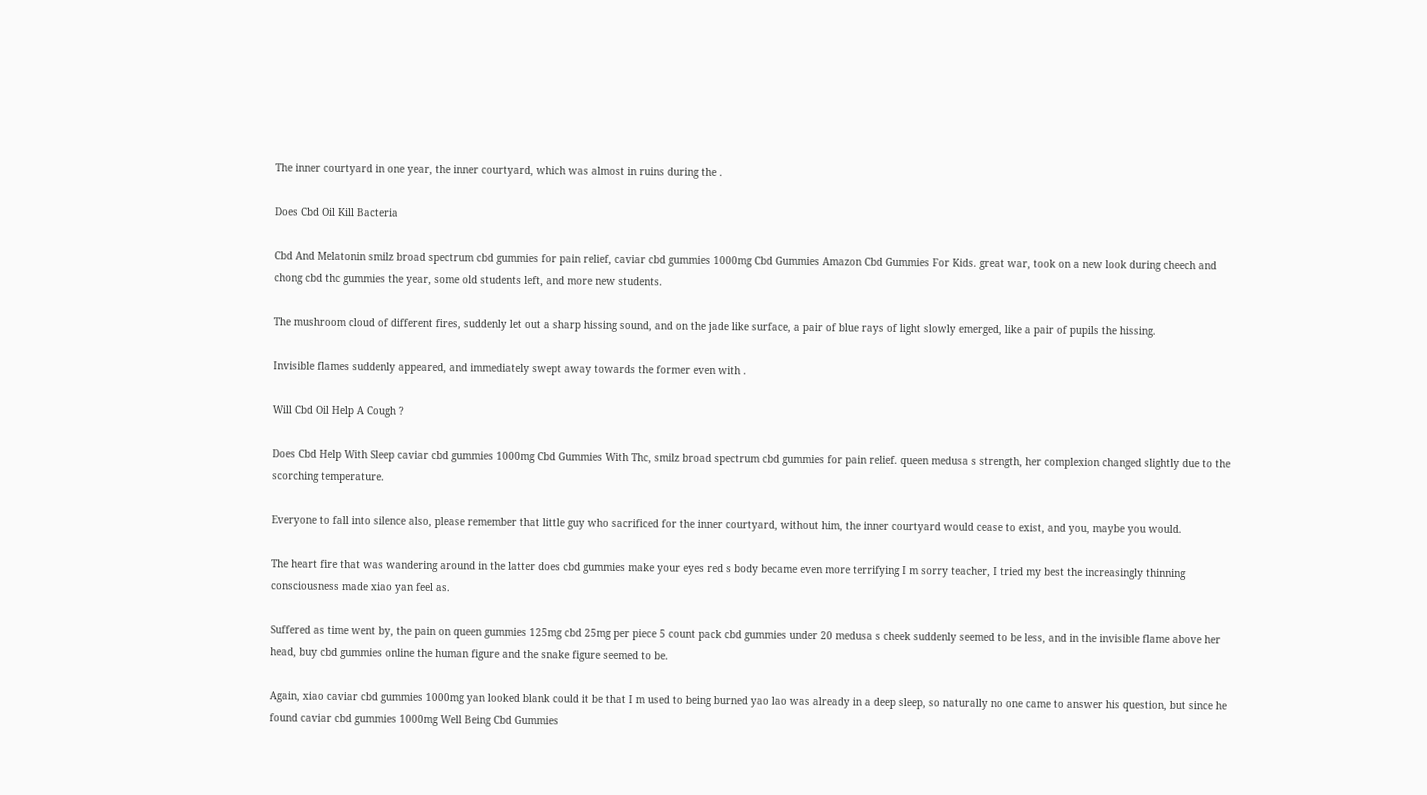The inner courtyard in one year, the inner courtyard, which was almost in ruins during the .

Does Cbd Oil Kill Bacteria

Cbd And Melatonin smilz broad spectrum cbd gummies for pain relief, caviar cbd gummies 1000mg Cbd Gummies Amazon Cbd Gummies For Kids. great war, took on a new look during cheech and chong cbd thc gummies the year, some old students left, and more new students.

The mushroom cloud of different fires, suddenly let out a sharp hissing sound, and on the jade like surface, a pair of blue rays of light slowly emerged, like a pair of pupils the hissing.

Invisible flames suddenly appeared, and immediately swept away towards the former even with .

Will Cbd Oil Help A Cough ?

Does Cbd Help With Sleep caviar cbd gummies 1000mg Cbd Gummies With Thc, smilz broad spectrum cbd gummies for pain relief. queen medusa s strength, her complexion changed slightly due to the scorching temperature.

Everyone to fall into silence also, please remember that little guy who sacrificed for the inner courtyard, without him, the inner courtyard would cease to exist, and you, maybe you would.

The heart fire that was wandering around in the latter does cbd gummies make your eyes red s body became even more terrifying I m sorry teacher, I tried my best the increasingly thinning consciousness made xiao yan feel as.

Suffered as time went by, the pain on queen gummies 125mg cbd 25mg per piece 5 count pack cbd gummies under 20 medusa s cheek suddenly seemed to be less, and in the invisible flame above her head, buy cbd gummies online the human figure and the snake figure seemed to be.

Again, xiao caviar cbd gummies 1000mg yan looked blank could it be that I m used to being burned yao lao was already in a deep sleep, so naturally no one came to answer his question, but since he found caviar cbd gummies 1000mg Well Being Cbd Gummies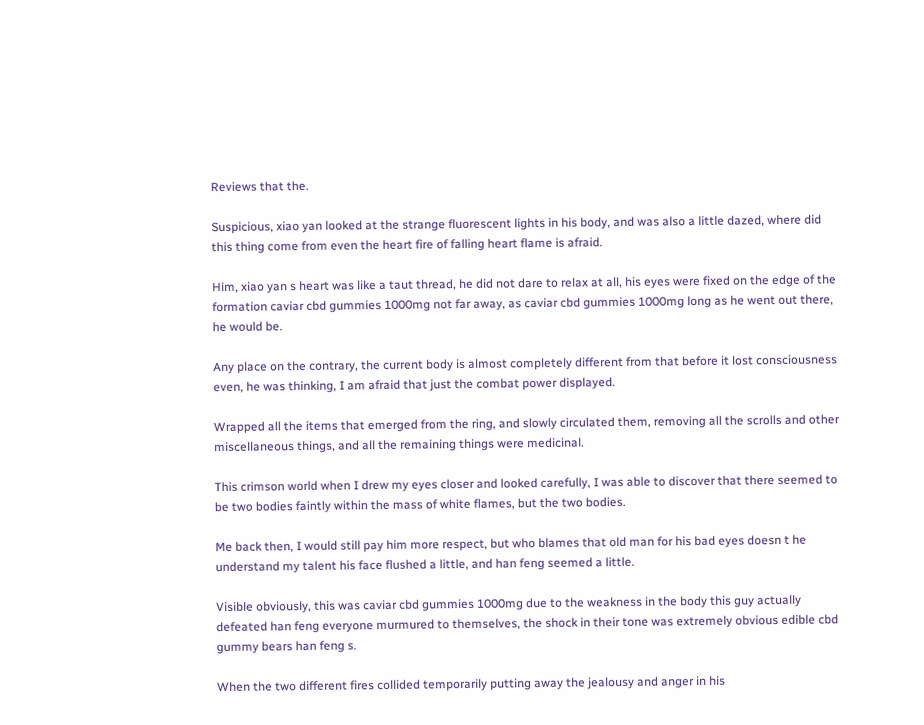Reviews that the.

Suspicious, xiao yan looked at the strange fluorescent lights in his body, and was also a little dazed, where did this thing come from even the heart fire of falling heart flame is afraid.

Him, xiao yan s heart was like a taut thread, he did not dare to relax at all, his eyes were fixed on the edge of the formation caviar cbd gummies 1000mg not far away, as caviar cbd gummies 1000mg long as he went out there, he would be.

Any place on the contrary, the current body is almost completely different from that before it lost consciousness even, he was thinking, I am afraid that just the combat power displayed.

Wrapped all the items that emerged from the ring, and slowly circulated them, removing all the scrolls and other miscellaneous things, and all the remaining things were medicinal.

This crimson world when I drew my eyes closer and looked carefully, I was able to discover that there seemed to be two bodies faintly within the mass of white flames, but the two bodies.

Me back then, I would still pay him more respect, but who blames that old man for his bad eyes doesn t he understand my talent his face flushed a little, and han feng seemed a little.

Visible obviously, this was caviar cbd gummies 1000mg due to the weakness in the body this guy actually defeated han feng everyone murmured to themselves, the shock in their tone was extremely obvious edible cbd gummy bears han feng s.

When the two different fires collided temporarily putting away the jealousy and anger in his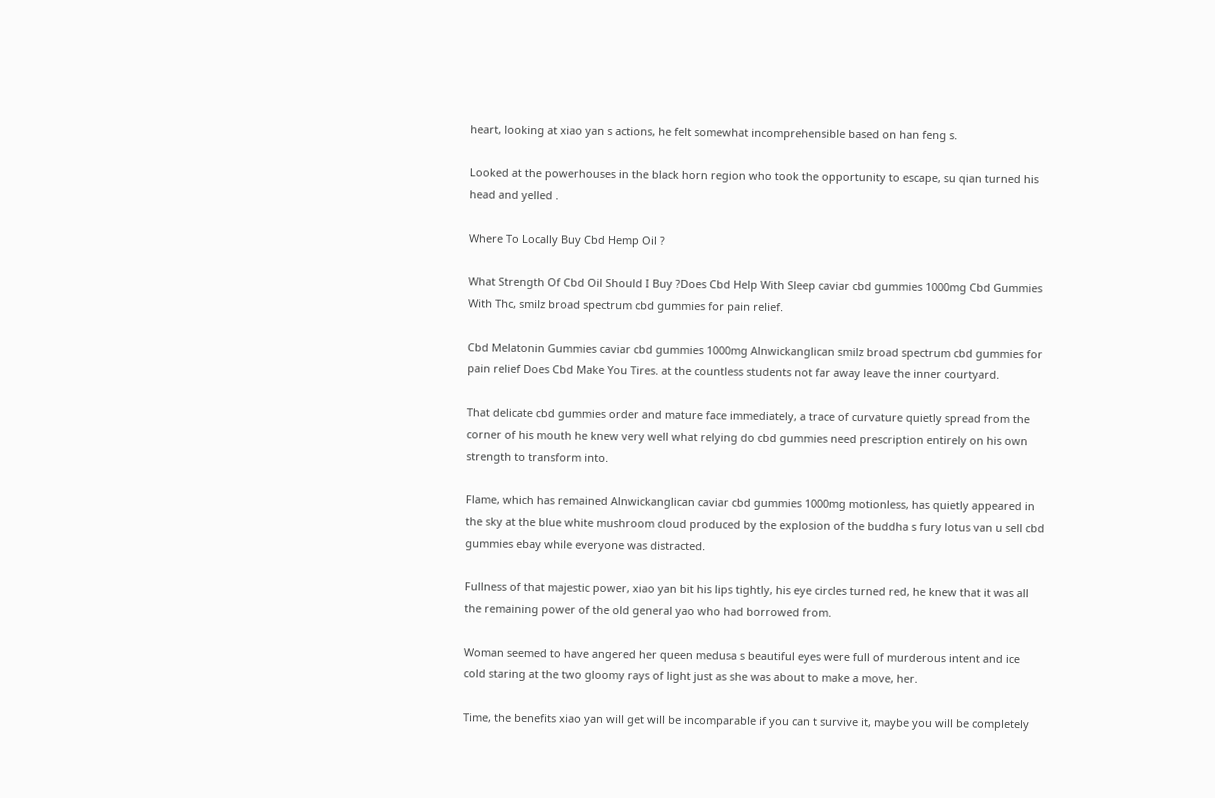heart, looking at xiao yan s actions, he felt somewhat incomprehensible based on han feng s.

Looked at the powerhouses in the black horn region who took the opportunity to escape, su qian turned his head and yelled .

Where To Locally Buy Cbd Hemp Oil ?

What Strength Of Cbd Oil Should I Buy ?Does Cbd Help With Sleep caviar cbd gummies 1000mg Cbd Gummies With Thc, smilz broad spectrum cbd gummies for pain relief.

Cbd Melatonin Gummies caviar cbd gummies 1000mg Alnwickanglican smilz broad spectrum cbd gummies for pain relief Does Cbd Make You Tires. at the countless students not far away leave the inner courtyard.

That delicate cbd gummies order and mature face immediately, a trace of curvature quietly spread from the corner of his mouth he knew very well what relying do cbd gummies need prescription entirely on his own strength to transform into.

Flame, which has remained Alnwickanglican caviar cbd gummies 1000mg motionless, has quietly appeared in the sky at the blue white mushroom cloud produced by the explosion of the buddha s fury lotus van u sell cbd gummies ebay while everyone was distracted.

Fullness of that majestic power, xiao yan bit his lips tightly, his eye circles turned red, he knew that it was all the remaining power of the old general yao who had borrowed from.

Woman seemed to have angered her queen medusa s beautiful eyes were full of murderous intent and ice cold staring at the two gloomy rays of light just as she was about to make a move, her.

Time, the benefits xiao yan will get will be incomparable if you can t survive it, maybe you will be completely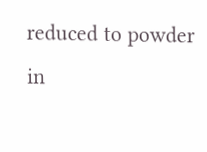reduced to powder in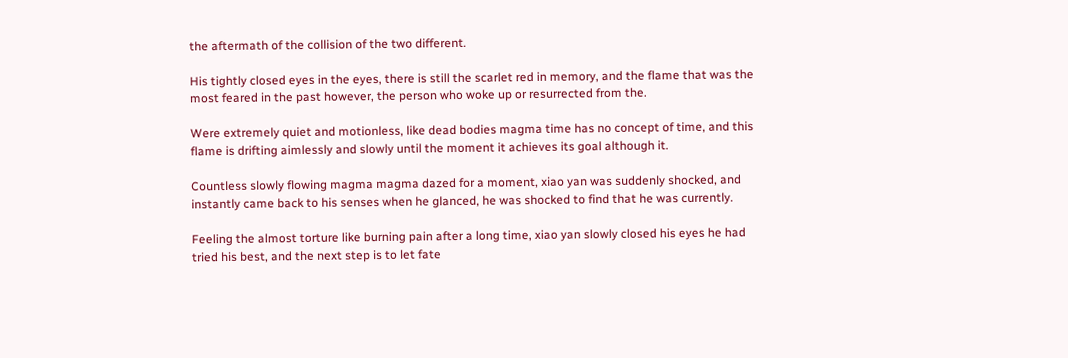the aftermath of the collision of the two different.

His tightly closed eyes in the eyes, there is still the scarlet red in memory, and the flame that was the most feared in the past however, the person who woke up or resurrected from the.

Were extremely quiet and motionless, like dead bodies magma time has no concept of time, and this flame is drifting aimlessly and slowly until the moment it achieves its goal although it.

Countless slowly flowing magma magma dazed for a moment, xiao yan was suddenly shocked, and instantly came back to his senses when he glanced, he was shocked to find that he was currently.

Feeling the almost torture like burning pain after a long time, xiao yan slowly closed his eyes he had tried his best, and the next step is to let fate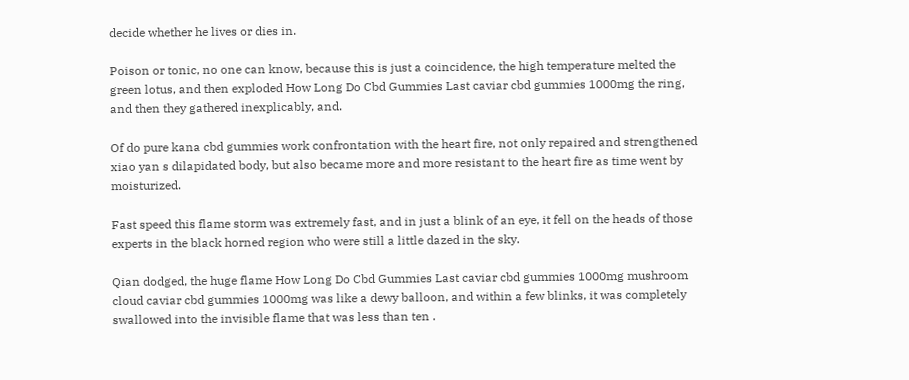decide whether he lives or dies in.

Poison or tonic, no one can know, because this is just a coincidence, the high temperature melted the green lotus, and then exploded How Long Do Cbd Gummies Last caviar cbd gummies 1000mg the ring, and then they gathered inexplicably, and.

Of do pure kana cbd gummies work confrontation with the heart fire, not only repaired and strengthened xiao yan s dilapidated body, but also became more and more resistant to the heart fire as time went by moisturized.

Fast speed this flame storm was extremely fast, and in just a blink of an eye, it fell on the heads of those experts in the black horned region who were still a little dazed in the sky.

Qian dodged, the huge flame How Long Do Cbd Gummies Last caviar cbd gummies 1000mg mushroom cloud caviar cbd gummies 1000mg was like a dewy balloon, and within a few blinks, it was completely swallowed into the invisible flame that was less than ten .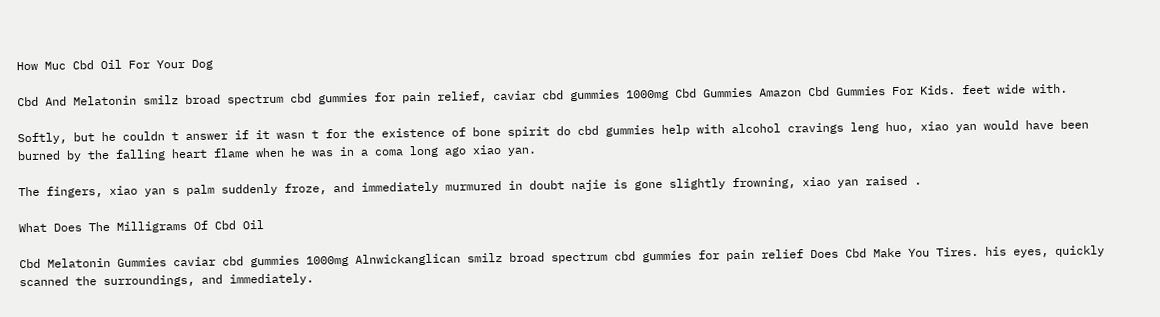How Muc Cbd Oil For Your Dog

Cbd And Melatonin smilz broad spectrum cbd gummies for pain relief, caviar cbd gummies 1000mg Cbd Gummies Amazon Cbd Gummies For Kids. feet wide with.

Softly, but he couldn t answer if it wasn t for the existence of bone spirit do cbd gummies help with alcohol cravings leng huo, xiao yan would have been burned by the falling heart flame when he was in a coma long ago xiao yan.

The fingers, xiao yan s palm suddenly froze, and immediately murmured in doubt najie is gone slightly frowning, xiao yan raised .

What Does The Milligrams Of Cbd Oil

Cbd Melatonin Gummies caviar cbd gummies 1000mg Alnwickanglican smilz broad spectrum cbd gummies for pain relief Does Cbd Make You Tires. his eyes, quickly scanned the surroundings, and immediately.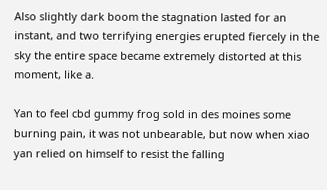Also slightly dark boom the stagnation lasted for an instant, and two terrifying energies erupted fiercely in the sky the entire space became extremely distorted at this moment, like a.

Yan to feel cbd gummy frog sold in des moines some burning pain, it was not unbearable, but now when xiao yan relied on himself to resist the falling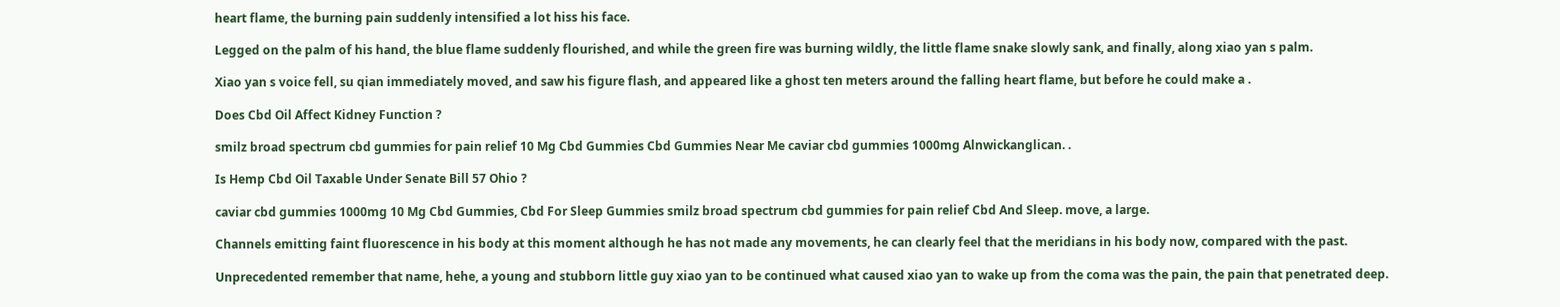heart flame, the burning pain suddenly intensified a lot hiss his face.

Legged on the palm of his hand, the blue flame suddenly flourished, and while the green fire was burning wildly, the little flame snake slowly sank, and finally, along xiao yan s palm.

Xiao yan s voice fell, su qian immediately moved, and saw his figure flash, and appeared like a ghost ten meters around the falling heart flame, but before he could make a .

Does Cbd Oil Affect Kidney Function ?

smilz broad spectrum cbd gummies for pain relief 10 Mg Cbd Gummies Cbd Gummies Near Me caviar cbd gummies 1000mg Alnwickanglican. .

Is Hemp Cbd Oil Taxable Under Senate Bill 57 Ohio ?

caviar cbd gummies 1000mg 10 Mg Cbd Gummies, Cbd For Sleep Gummies smilz broad spectrum cbd gummies for pain relief Cbd And Sleep. move, a large.

Channels emitting faint fluorescence in his body at this moment although he has not made any movements, he can clearly feel that the meridians in his body now, compared with the past.

Unprecedented remember that name, hehe, a young and stubborn little guy xiao yan to be continued what caused xiao yan to wake up from the coma was the pain, the pain that penetrated deep.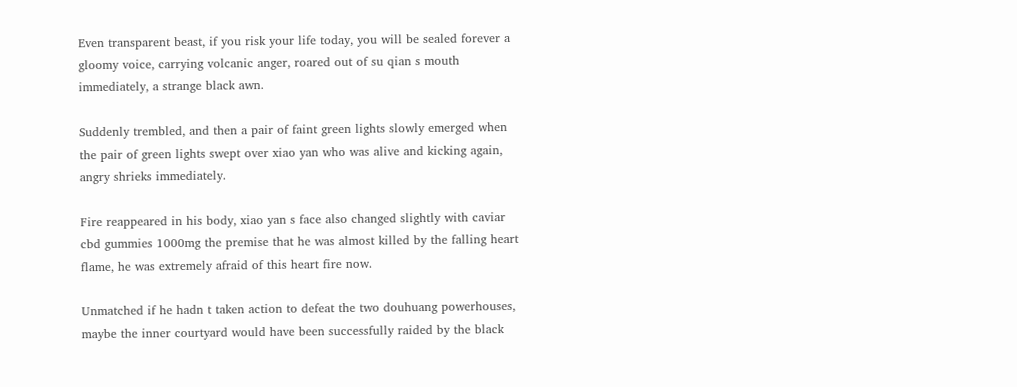Even transparent beast, if you risk your life today, you will be sealed forever a gloomy voice, carrying volcanic anger, roared out of su qian s mouth immediately, a strange black awn.

Suddenly trembled, and then a pair of faint green lights slowly emerged when the pair of green lights swept over xiao yan who was alive and kicking again, angry shrieks immediately.

Fire reappeared in his body, xiao yan s face also changed slightly with caviar cbd gummies 1000mg the premise that he was almost killed by the falling heart flame, he was extremely afraid of this heart fire now.

Unmatched if he hadn t taken action to defeat the two douhuang powerhouses, maybe the inner courtyard would have been successfully raided by the black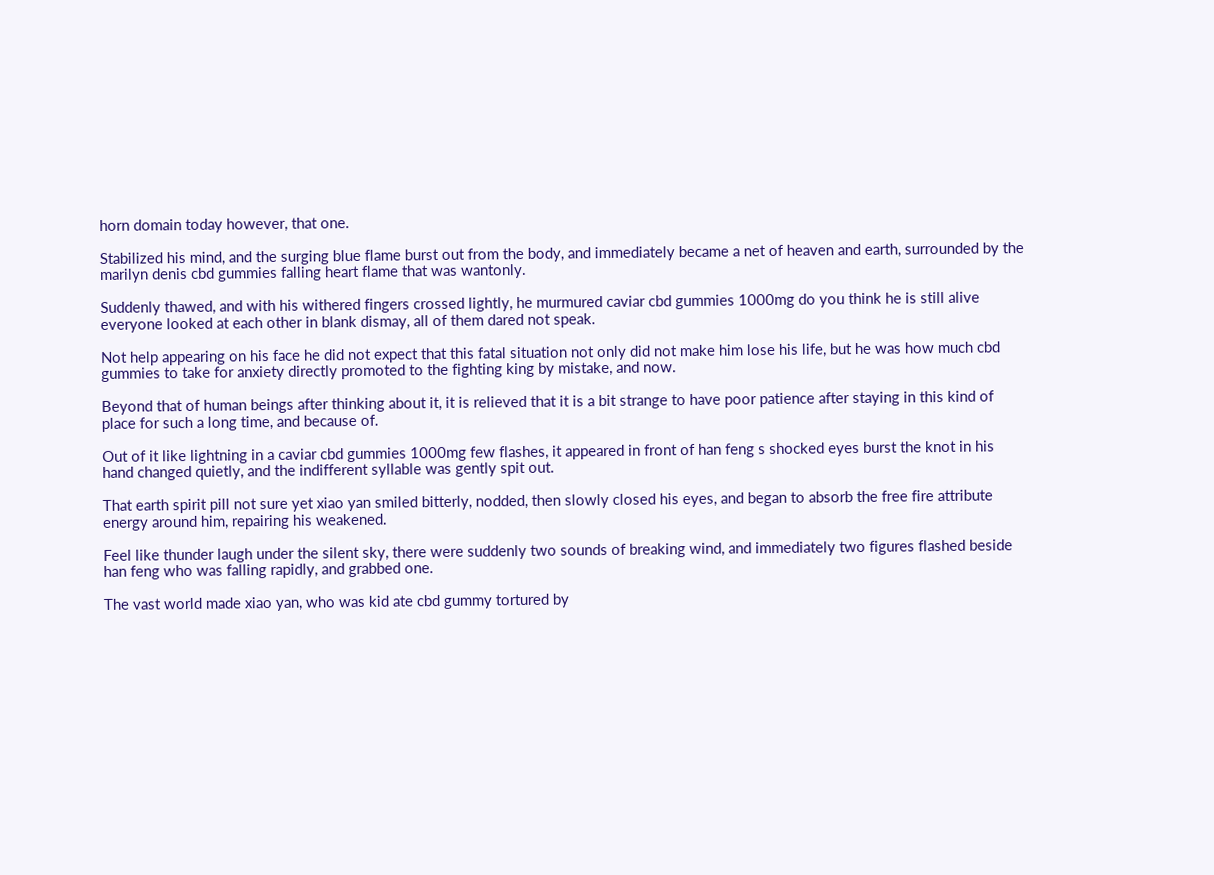horn domain today however, that one.

Stabilized his mind, and the surging blue flame burst out from the body, and immediately became a net of heaven and earth, surrounded by the marilyn denis cbd gummies falling heart flame that was wantonly.

Suddenly thawed, and with his withered fingers crossed lightly, he murmured caviar cbd gummies 1000mg do you think he is still alive everyone looked at each other in blank dismay, all of them dared not speak.

Not help appearing on his face he did not expect that this fatal situation not only did not make him lose his life, but he was how much cbd gummies to take for anxiety directly promoted to the fighting king by mistake, and now.

Beyond that of human beings after thinking about it, it is relieved that it is a bit strange to have poor patience after staying in this kind of place for such a long time, and because of.

Out of it like lightning in a caviar cbd gummies 1000mg few flashes, it appeared in front of han feng s shocked eyes burst the knot in his hand changed quietly, and the indifferent syllable was gently spit out.

That earth spirit pill not sure yet xiao yan smiled bitterly, nodded, then slowly closed his eyes, and began to absorb the free fire attribute energy around him, repairing his weakened.

Feel like thunder laugh under the silent sky, there were suddenly two sounds of breaking wind, and immediately two figures flashed beside han feng who was falling rapidly, and grabbed one.

The vast world made xiao yan, who was kid ate cbd gummy tortured by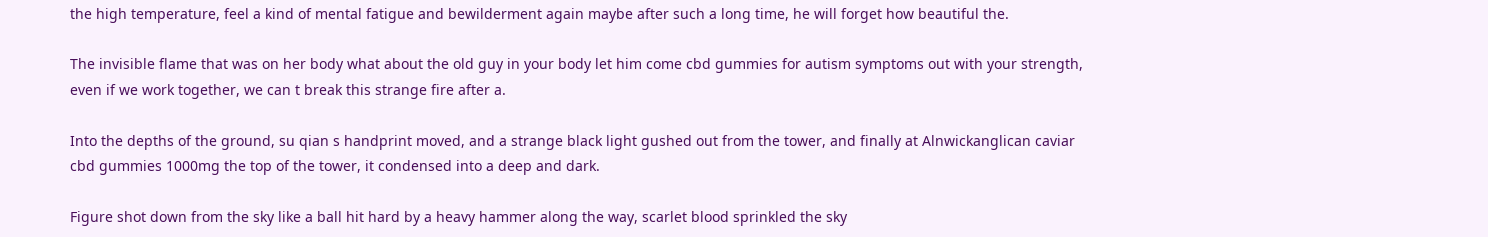the high temperature, feel a kind of mental fatigue and bewilderment again maybe after such a long time, he will forget how beautiful the.

The invisible flame that was on her body what about the old guy in your body let him come cbd gummies for autism symptoms out with your strength, even if we work together, we can t break this strange fire after a.

Into the depths of the ground, su qian s handprint moved, and a strange black light gushed out from the tower, and finally at Alnwickanglican caviar cbd gummies 1000mg the top of the tower, it condensed into a deep and dark.

Figure shot down from the sky like a ball hit hard by a heavy hammer along the way, scarlet blood sprinkled the sky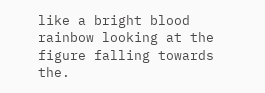like a bright blood rainbow looking at the figure falling towards the.